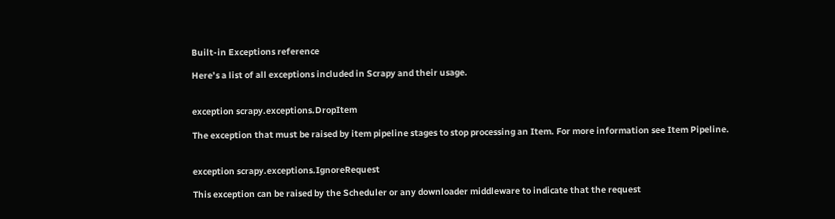Built-in Exceptions reference

Here’s a list of all exceptions included in Scrapy and their usage.


exception scrapy.exceptions.DropItem

The exception that must be raised by item pipeline stages to stop processing an Item. For more information see Item Pipeline.


exception scrapy.exceptions.IgnoreRequest

This exception can be raised by the Scheduler or any downloader middleware to indicate that the request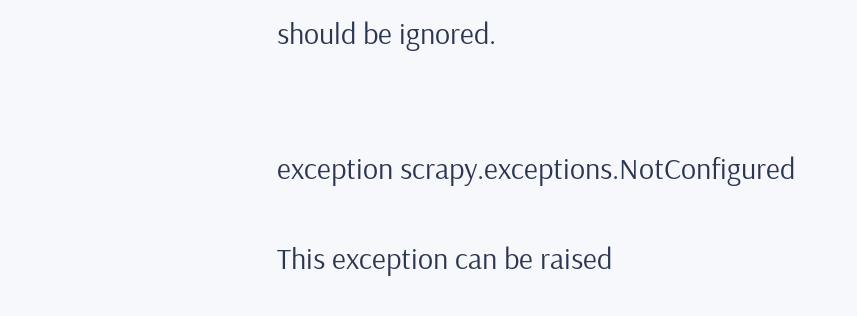should be ignored.


exception scrapy.exceptions.NotConfigured

This exception can be raised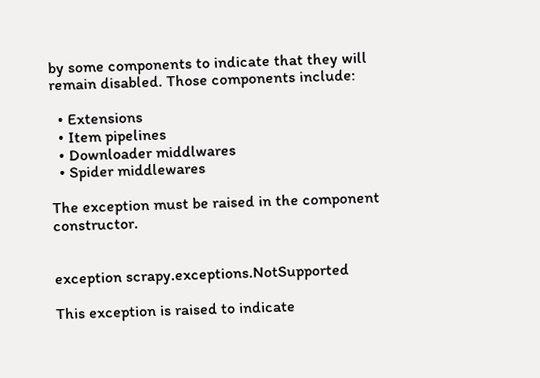by some components to indicate that they will remain disabled. Those components include:

  • Extensions
  • Item pipelines
  • Downloader middlwares
  • Spider middlewares

The exception must be raised in the component constructor.


exception scrapy.exceptions.NotSupported

This exception is raised to indicate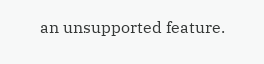an unsupported feature.